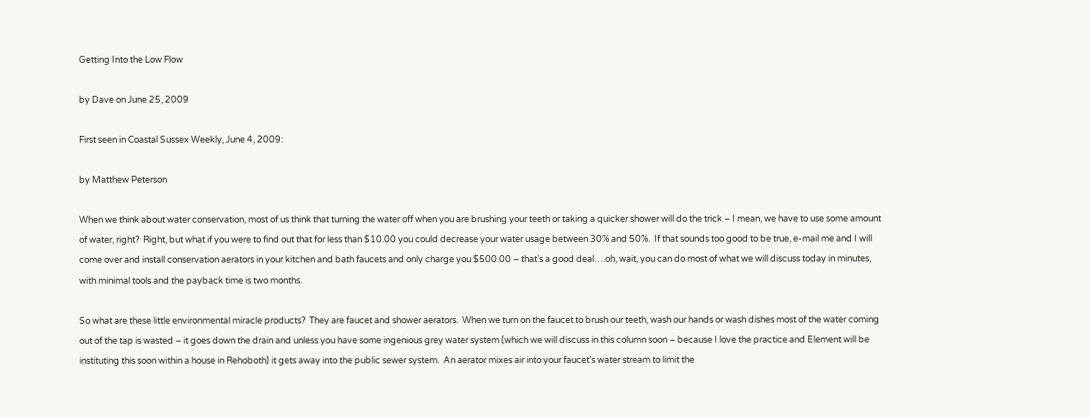Getting Into the Low Flow

by Dave on June 25, 2009

First seen in Coastal Sussex Weekly, June 4, 2009:

by Matthew Peterson

When we think about water conservation, most of us think that turning the water off when you are brushing your teeth or taking a quicker shower will do the trick – I mean, we have to use some amount of water, right?  Right, but what if you were to find out that for less than $10.00 you could decrease your water usage between 30% and 50%.  If that sounds too good to be true, e-mail me and I will come over and install conservation aerators in your kitchen and bath faucets and only charge you $500.00 – that’s a good deal….oh, wait, you can do most of what we will discuss today in minutes, with minimal tools and the payback time is two months.

So what are these little environmental miracle products?  They are faucet and shower aerators.  When we turn on the faucet to brush our teeth, wash our hands or wash dishes most of the water coming out of the tap is wasted – it goes down the drain and unless you have some ingenious grey water system (which we will discuss in this column soon – because I love the practice and Element will be instituting this soon within a house in Rehoboth) it gets away into the public sewer system.  An aerator mixes air into your faucet’s water stream to limit the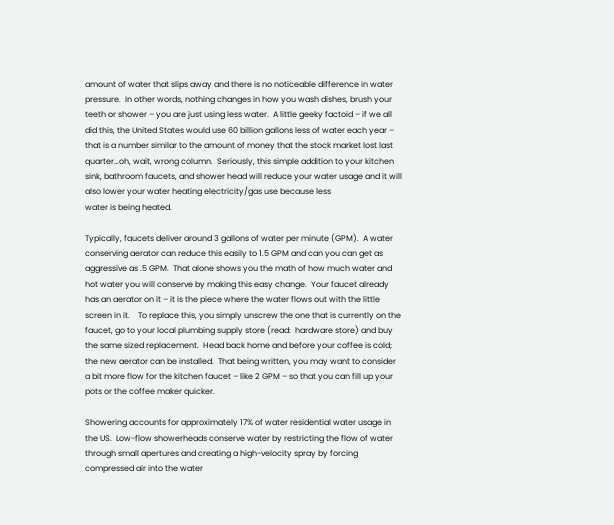amount of water that slips away and there is no noticeable difference in water pressure.  In other words, nothing changes in how you wash dishes, brush your teeth or shower – you are just using less water.  A little geeky factoid – if we all did this, the United States would use 60 billion gallons less of water each year – that is a number similar to the amount of money that the stock market lost last quarter…oh, wait, wrong column.  Seriously, this simple addition to your kitchen sink, bathroom faucets, and shower head will reduce your water usage and it will also lower your water heating electricity/gas use because less
water is being heated.

Typically, faucets deliver around 3 gallons of water per minute (GPM).  A water conserving aerator can reduce this easily to 1.5 GPM and can you can get as aggressive as .5 GPM.  That alone shows you the math of how much water and hot water you will conserve by making this easy change.  Your faucet already has an aerator on it – it is the piece where the water flows out with the little screen in it.    To replace this, you simply unscrew the one that is currently on the faucet, go to your local plumbing supply store (read:  hardware store) and buy the same sized replacement.  Head back home and before your coffee is cold; the new aerator can be installed.  That being written, you may want to consider a bit more flow for the kitchen faucet – like 2 GPM – so that you can fill up your pots or the coffee maker quicker.

Showering accounts for approximately 17% of water residential water usage in the US.  Low-flow showerheads conserve water by restricting the flow of water through small apertures and creating a high-velocity spray by forcing compressed air into the water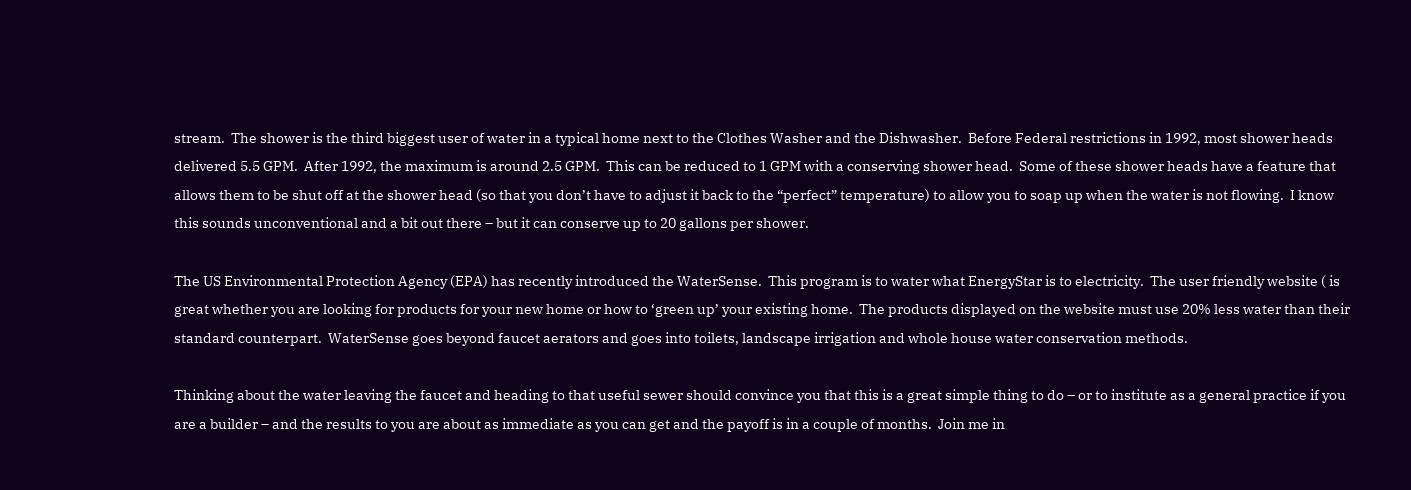stream.  The shower is the third biggest user of water in a typical home next to the Clothes Washer and the Dishwasher.  Before Federal restrictions in 1992, most shower heads delivered 5.5 GPM.  After 1992, the maximum is around 2.5 GPM.  This can be reduced to 1 GPM with a conserving shower head.  Some of these shower heads have a feature that allows them to be shut off at the shower head (so that you don’t have to adjust it back to the “perfect” temperature) to allow you to soap up when the water is not flowing.  I know this sounds unconventional and a bit out there – but it can conserve up to 20 gallons per shower.

The US Environmental Protection Agency (EPA) has recently introduced the WaterSense.  This program is to water what EnergyStar is to electricity.  The user friendly website ( is great whether you are looking for products for your new home or how to ‘green up’ your existing home.  The products displayed on the website must use 20% less water than their standard counterpart.  WaterSense goes beyond faucet aerators and goes into toilets, landscape irrigation and whole house water conservation methods.

Thinking about the water leaving the faucet and heading to that useful sewer should convince you that this is a great simple thing to do – or to institute as a general practice if you are a builder – and the results to you are about as immediate as you can get and the payoff is in a couple of months.  Join me in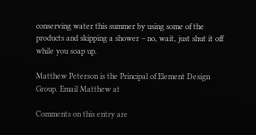conserving water this summer by using some of the products and skipping a shower – no, wait, just shut it off while you soap up.

Matthew Peterson is the Principal of Element Design Group. Email Matthew at

Comments on this entry are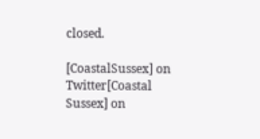closed.

[CoastalSussex] on Twitter[Coastal Sussex] on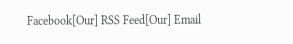Facebook[Our] RSS Feed[Our] Email